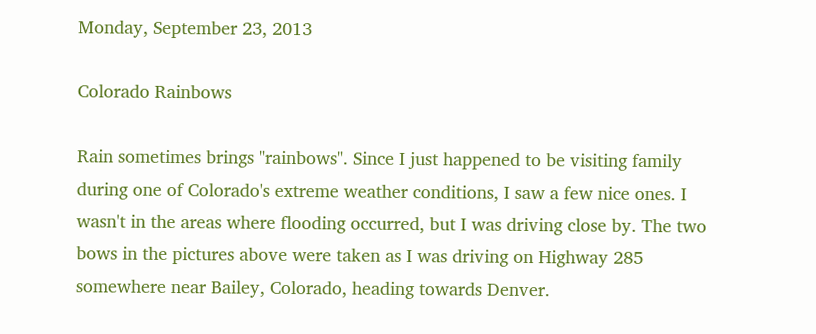Monday, September 23, 2013

Colorado Rainbows

Rain sometimes brings "rainbows". Since I just happened to be visiting family during one of Colorado's extreme weather conditions, I saw a few nice ones. I wasn't in the areas where flooding occurred, but I was driving close by. The two bows in the pictures above were taken as I was driving on Highway 285 somewhere near Bailey, Colorado, heading towards Denver.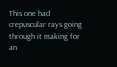This one had crepuscular rays going through it making for an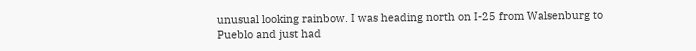unusual looking rainbow. I was heading north on I-25 from Walsenburg to Pueblo and just had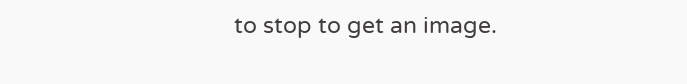to stop to get an image.